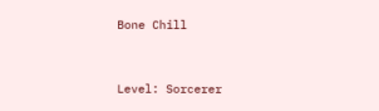Bone Chill


Level: Sorcerer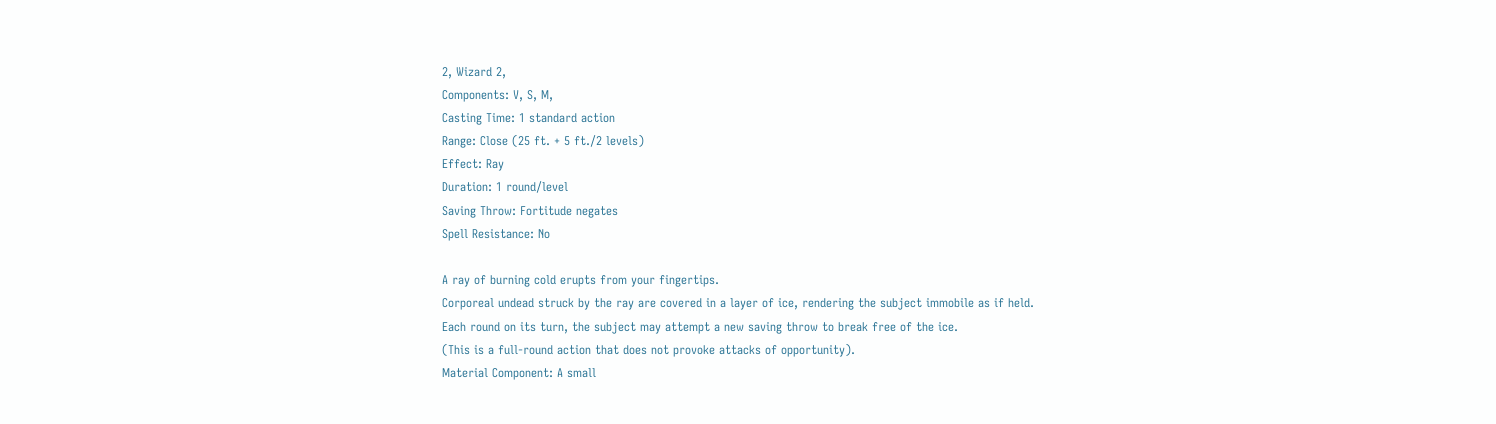2, Wizard 2,
Components: V, S, M,
Casting Time: 1 standard action
Range: Close (25 ft. + 5 ft./2 levels)
Effect: Ray
Duration: 1 round/level
Saving Throw: Fortitude negates
Spell Resistance: No

A ray of burning cold erupts from your fingertips.
Corporeal undead struck by the ray are covered in a layer of ice, rendering the subject immobile as if held.
Each round on its turn, the subject may attempt a new saving throw to break free of the ice.
(This is a full-round action that does not provoke attacks of opportunity).
Material Component: A small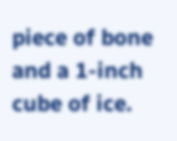piece of bone and a 1-inch cube of ice.